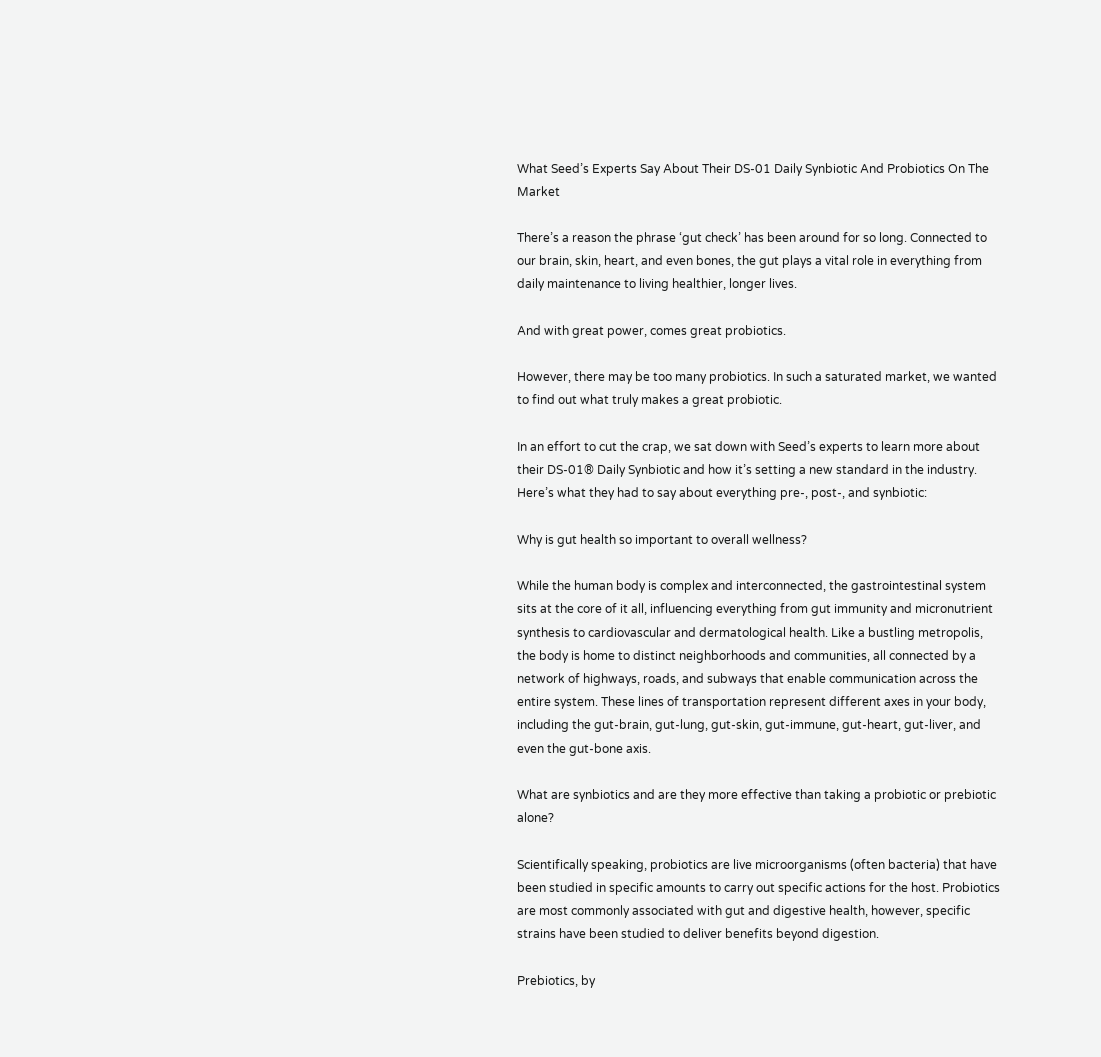What Seed’s Experts Say About Their DS-01 Daily Synbiotic And Probiotics On The Market

There’s a reason the phrase ‘gut check’ has been around for so long. Connected to our brain, skin, heart, and even bones, the gut plays a vital role in everything from daily maintenance to living healthier, longer lives.

And with great power, comes great probiotics.

However, there may be too many probiotics. In such a saturated market, we wanted to find out what truly makes a great probiotic.

In an effort to cut the crap, we sat down with Seed’s experts to learn more about their DS-01® Daily Synbiotic and how it’s setting a new standard in the industry. Here’s what they had to say about everything pre-, post-, and synbiotic:

Why is gut health so important to overall wellness?

While the human body is complex and interconnected, the gastrointestinal system sits at the core of it all, influencing everything from gut immunity and micronutrient synthesis to cardiovascular and dermatological health. Like a bustling metropolis, the body is home to distinct neighborhoods and communities, all connected by a network of highways, roads, and subways that enable communication across the entire system. These lines of transportation represent different axes in your body, including the gut-brain, gut-lung, gut-skin, gut-immune, gut-heart, gut-liver, and even the gut-bone axis.

What are synbiotics and are they more effective than taking a probiotic or prebiotic alone?

Scientifically speaking, probiotics are live microorganisms (often bacteria) that have been studied in specific amounts to carry out specific actions for the host. Probiotics are most commonly associated with gut and digestive health, however, specific strains have been studied to deliver benefits beyond digestion.

Prebiotics, by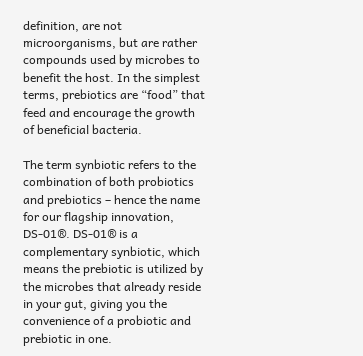definition, are not microorganisms, but are rather compounds used by microbes to benefit the host. In the simplest terms, prebiotics are “food” that feed and encourage the growth of beneficial bacteria.

The term synbiotic refers to the combination of both probiotics and prebiotics – hence the name for our flagship innovation, DS-01®. DS-01® is a complementary synbiotic, which means the prebiotic is utilized by the microbes that already reside in your gut, giving you the convenience of a probiotic and prebiotic in one.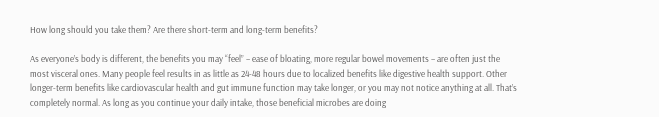How long should you take them? Are there short-term and long-term benefits?

As everyone’s body is different, the benefits you may “feel” – ease of bloating, more regular bowel movements – are often just the most visceral ones. Many people feel results in as little as 24-48 hours due to localized benefits like digestive health support. Other longer-term benefits like cardiovascular health and gut immune function may take longer, or you may not notice anything at all. That’s completely normal. As long as you continue your daily intake, those beneficial microbes are doing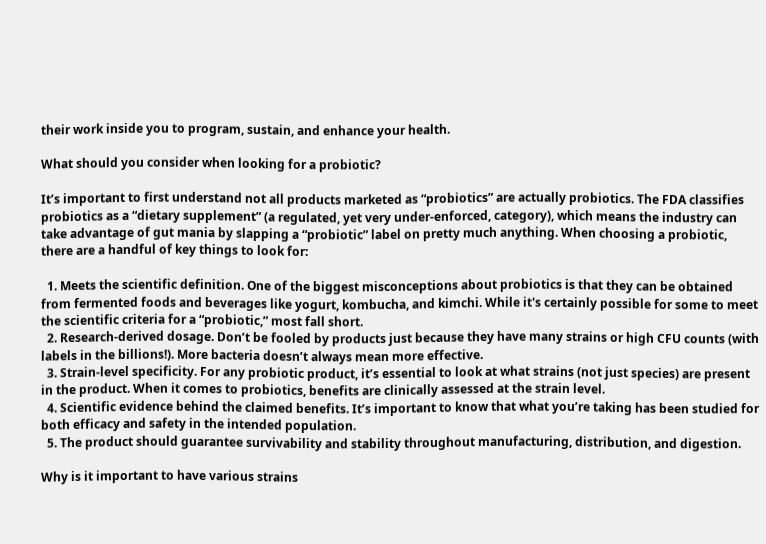their work inside you to program, sustain, and enhance your health.

What should you consider when looking for a probiotic?

It’s important to first understand not all products marketed as “probiotics” are actually probiotics. The FDA classifies probiotics as a “dietary supplement” (a regulated, yet very under-enforced, category), which means the industry can take advantage of gut mania by slapping a “probiotic” label on pretty much anything. When choosing a probiotic, there are a handful of key things to look for:

  1. Meets the scientific definition. One of the biggest misconceptions about probiotics is that they can be obtained from fermented foods and beverages like yogurt, kombucha, and kimchi. While it's certainly possible for some to meet the scientific criteria for a “probiotic,” most fall short.
  2. Research-derived dosage. Don’t be fooled by products just because they have many strains or high CFU counts (with labels in the billions!). More bacteria doesn’t always mean more effective.
  3. Strain-level specificity. For any probiotic product, it’s essential to look at what strains (not just species) are present in the product. When it comes to probiotics, benefits are clinically assessed at the strain level.
  4. Scientific evidence behind the claimed benefits. It’s important to know that what you’re taking has been studied for both efficacy and safety in the intended population.
  5. The product should guarantee survivability and stability throughout manufacturing, distribution, and digestion.

Why is it important to have various strains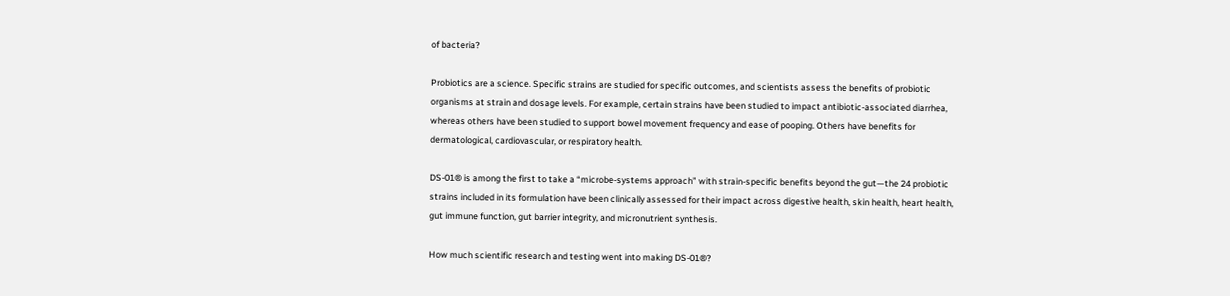of bacteria?

Probiotics are a science. Specific strains are studied for specific outcomes, and scientists assess the benefits of probiotic organisms at strain and dosage levels. For example, certain strains have been studied to impact antibiotic-associated diarrhea, whereas others have been studied to support bowel movement frequency and ease of pooping. Others have benefits for dermatological, cardiovascular, or respiratory health.

DS-01® is among the first to take a “microbe-systems approach” with strain-specific benefits beyond the gut—the 24 probiotic strains included in its formulation have been clinically assessed for their impact across digestive health, skin health, heart health, gut immune function, gut barrier integrity, and micronutrient synthesis.

How much scientific research and testing went into making DS-01®?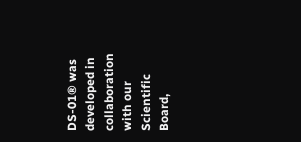DS-01® was developed in collaboration with our Scientific Board,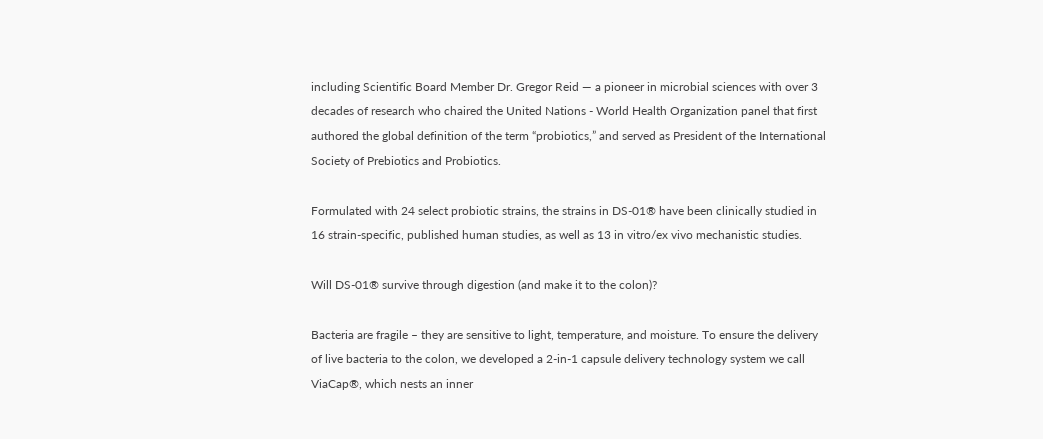including Scientific Board Member Dr. Gregor Reid — a pioneer in microbial sciences with over 3 decades of research who chaired the United Nations - World Health Organization panel that first authored the global definition of the term “probiotics,” and served as President of the International Society of Prebiotics and Probiotics.

Formulated with 24 select probiotic strains, the strains in DS-01® have been clinically studied in 16 strain-specific, published human studies, as well as 13 in vitro/ex vivo mechanistic studies.

Will DS-01® survive through digestion (and make it to the colon)?

Bacteria are fragile – they are sensitive to light, temperature, and moisture. To ensure the delivery of live bacteria to the colon, we developed a 2-in-1 capsule delivery technology system we call ViaCap®, which nests an inner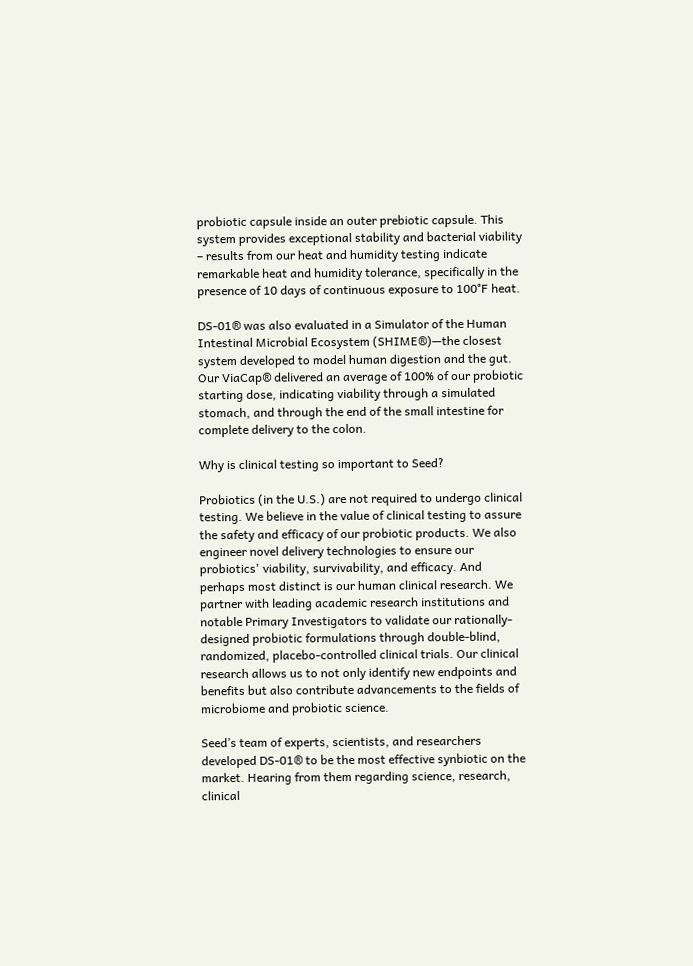probiotic capsule inside an outer prebiotic capsule. This system provides exceptional stability and bacterial viability – results from our heat and humidity testing indicate remarkable heat and humidity tolerance, specifically in the presence of 10 days of continuous exposure to 100°F heat.

DS-01® was also evaluated in a Simulator of the Human Intestinal Microbial Ecosystem (SHIME®)—the closest system developed to model human digestion and the gut. Our ViaCap® delivered an average of 100% of our probiotic starting dose, indicating viability through a simulated stomach, and through the end of the small intestine for complete delivery to the colon.

Why is clinical testing so important to Seed?

Probiotics (in the U.S.) are not required to undergo clinical testing. We believe in the value of clinical testing to assure the safety and efficacy of our probiotic products. We also engineer novel delivery technologies to ensure our probiotics' viability, survivability, and efficacy. And perhaps most distinct is our human clinical research. We partner with leading academic research institutions and notable Primary Investigators to validate our rationally-designed probiotic formulations through double-blind, randomized, placebo-controlled clinical trials. Our clinical research allows us to not only identify new endpoints and benefits but also contribute advancements to the fields of microbiome and probiotic science.

Seed’s team of experts, scientists, and researchers developed DS-01® to be the most effective synbiotic on the market. Hearing from them regarding science, research, clinical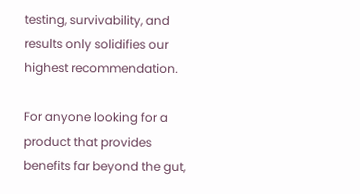testing, survivability, and results only solidifies our highest recommendation.

For anyone looking for a product that provides benefits far beyond the gut,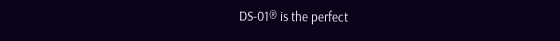DS-01® is the perfect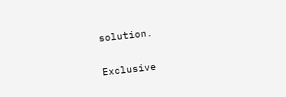solution.

Exclusive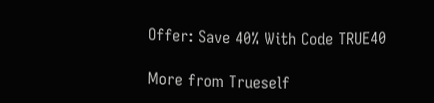Offer: Save 40% With Code TRUE40

More from Trueself